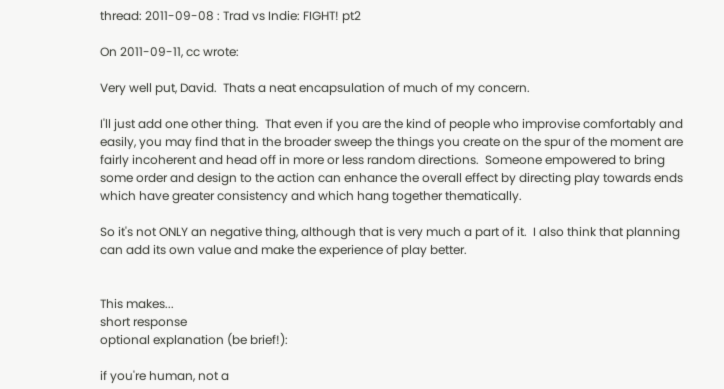thread: 2011-09-08 : Trad vs Indie: FIGHT! pt2

On 2011-09-11, cc wrote:

Very well put, David.  Thats a neat encapsulation of much of my concern.

I'll just add one other thing.  That even if you are the kind of people who improvise comfortably and easily, you may find that in the broader sweep the things you create on the spur of the moment are fairly incoherent and head off in more or less random directions.  Someone empowered to bring some order and design to the action can enhance the overall effect by directing play towards ends which have greater consistency and which hang together thematically.

So it's not ONLY an negative thing, although that is very much a part of it.  I also think that planning can add its own value and make the experience of play better.


This makes...
short response
optional explanation (be brief!):

if you're human, not a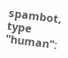spambot, type "human":